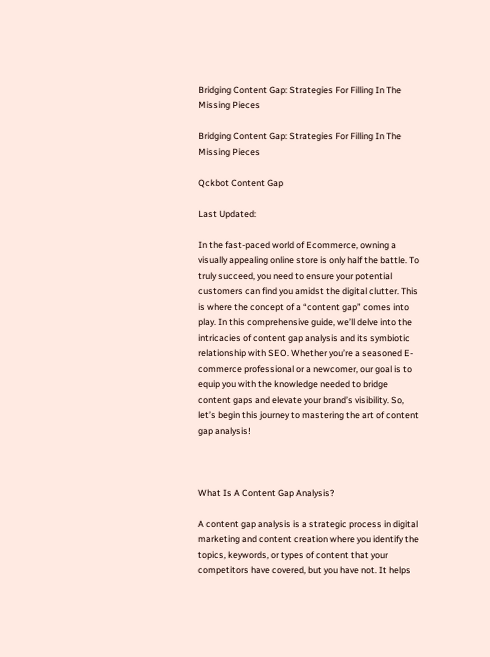Bridging Content Gap: Strategies For Filling In The Missing Pieces

Bridging Content Gap: Strategies For Filling In The Missing Pieces

Qckbot Content Gap

Last Updated:

In the fast-paced world of Ecommerce, owning a visually appealing online store is only half the battle. To truly succeed, you need to ensure your potential customers can find you amidst the digital clutter. This is where the concept of a “content gap” comes into play. In this comprehensive guide, we’ll delve into the intricacies of content gap analysis and its symbiotic relationship with SEO. Whether you’re a seasoned E-commerce professional or a newcomer, our goal is to equip you with the knowledge needed to bridge content gaps and elevate your brand’s visibility. So, let’s begin this journey to mastering the art of content gap analysis!



What Is A Content Gap Analysis?

A content gap analysis is a strategic process in digital marketing and content creation where you identify the topics, keywords, or types of content that your competitors have covered, but you have not. It helps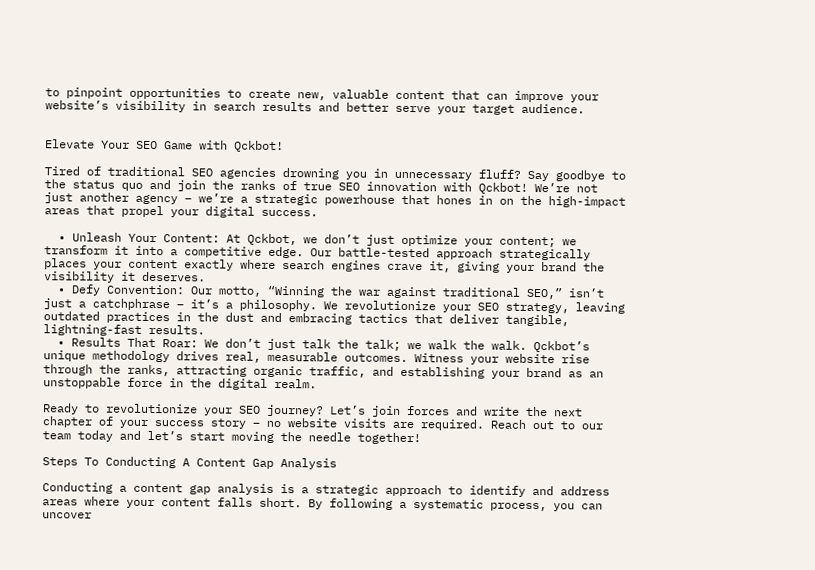to pinpoint opportunities to create new, valuable content that can improve your website’s visibility in search results and better serve your target audience.


Elevate Your SEO Game with Qckbot!

Tired of traditional SEO agencies drowning you in unnecessary fluff? Say goodbye to the status quo and join the ranks of true SEO innovation with Qckbot! We’re not just another agency – we’re a strategic powerhouse that hones in on the high-impact areas that propel your digital success.

  • Unleash Your Content: At Qckbot, we don’t just optimize your content; we transform it into a competitive edge. Our battle-tested approach strategically places your content exactly where search engines crave it, giving your brand the visibility it deserves.
  • Defy Convention: Our motto, “Winning the war against traditional SEO,” isn’t just a catchphrase – it’s a philosophy. We revolutionize your SEO strategy, leaving outdated practices in the dust and embracing tactics that deliver tangible, lightning-fast results.
  • Results That Roar: We don’t just talk the talk; we walk the walk. Qckbot’s unique methodology drives real, measurable outcomes. Witness your website rise through the ranks, attracting organic traffic, and establishing your brand as an unstoppable force in the digital realm.

Ready to revolutionize your SEO journey? Let’s join forces and write the next chapter of your success story – no website visits are required. Reach out to our team today and let’s start moving the needle together!

Steps To Conducting A Content Gap Analysis

Conducting a content gap analysis is a strategic approach to identify and address areas where your content falls short. By following a systematic process, you can uncover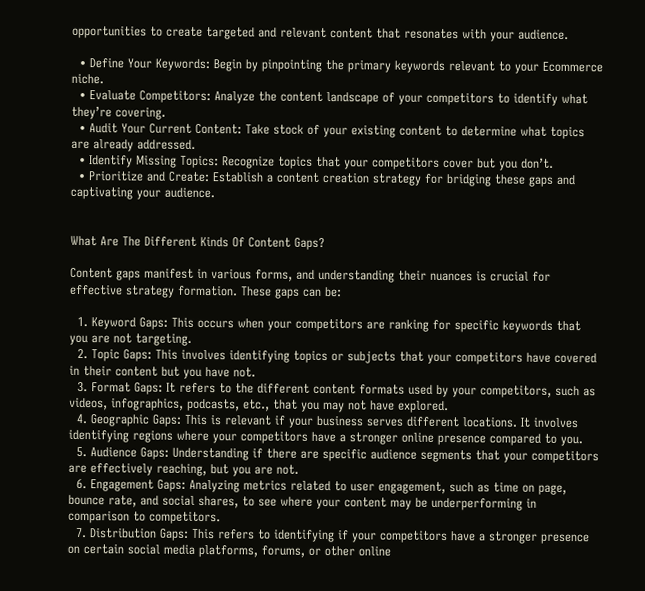opportunities to create targeted and relevant content that resonates with your audience.

  • Define Your Keywords: Begin by pinpointing the primary keywords relevant to your Ecommerce niche.
  • Evaluate Competitors: Analyze the content landscape of your competitors to identify what they’re covering.
  • Audit Your Current Content: Take stock of your existing content to determine what topics are already addressed.
  • Identify Missing Topics: Recognize topics that your competitors cover but you don’t.
  • Prioritize and Create: Establish a content creation strategy for bridging these gaps and captivating your audience.


What Are The Different Kinds Of Content Gaps?

Content gaps manifest in various forms, and understanding their nuances is crucial for effective strategy formation. These gaps can be:

  1. Keyword Gaps: This occurs when your competitors are ranking for specific keywords that you are not targeting.
  2. Topic Gaps: This involves identifying topics or subjects that your competitors have covered in their content but you have not.
  3. Format Gaps: It refers to the different content formats used by your competitors, such as videos, infographics, podcasts, etc., that you may not have explored.
  4. Geographic Gaps: This is relevant if your business serves different locations. It involves identifying regions where your competitors have a stronger online presence compared to you.
  5. Audience Gaps: Understanding if there are specific audience segments that your competitors are effectively reaching, but you are not.
  6. Engagement Gaps: Analyzing metrics related to user engagement, such as time on page, bounce rate, and social shares, to see where your content may be underperforming in comparison to competitors.
  7. Distribution Gaps: This refers to identifying if your competitors have a stronger presence on certain social media platforms, forums, or other online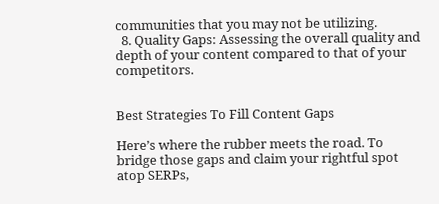communities that you may not be utilizing.
  8. Quality Gaps: Assessing the overall quality and depth of your content compared to that of your competitors.


Best Strategies To Fill Content Gaps

Here’s where the rubber meets the road. To bridge those gaps and claim your rightful spot atop SERPs,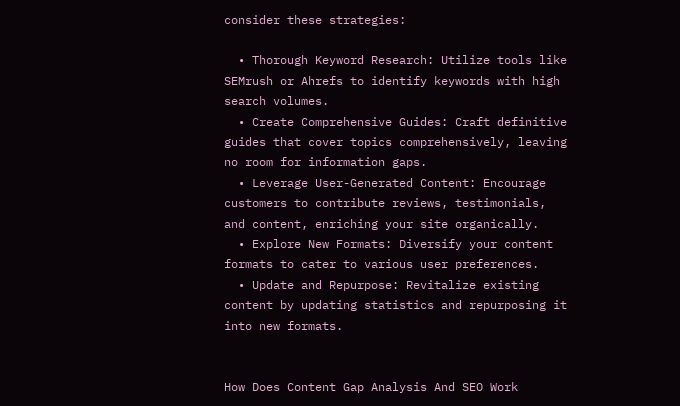consider these strategies:

  • Thorough Keyword Research: Utilize tools like SEMrush or Ahrefs to identify keywords with high search volumes.
  • Create Comprehensive Guides: Craft definitive guides that cover topics comprehensively, leaving no room for information gaps.
  • Leverage User-Generated Content: Encourage customers to contribute reviews, testimonials, and content, enriching your site organically.
  • Explore New Formats: Diversify your content formats to cater to various user preferences.
  • Update and Repurpose: Revitalize existing content by updating statistics and repurposing it into new formats.


How Does Content Gap Analysis And SEO Work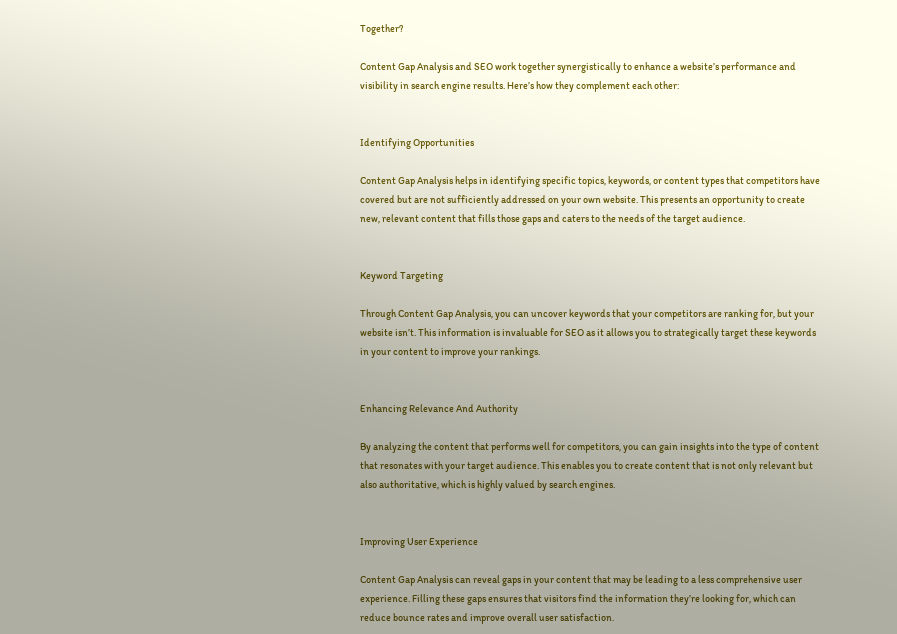Together?

Content Gap Analysis and SEO work together synergistically to enhance a website’s performance and visibility in search engine results. Here’s how they complement each other:


Identifying Opportunities

Content Gap Analysis helps in identifying specific topics, keywords, or content types that competitors have covered but are not sufficiently addressed on your own website. This presents an opportunity to create new, relevant content that fills those gaps and caters to the needs of the target audience.


Keyword Targeting

Through Content Gap Analysis, you can uncover keywords that your competitors are ranking for, but your website isn’t. This information is invaluable for SEO as it allows you to strategically target these keywords in your content to improve your rankings.


Enhancing Relevance And Authority

By analyzing the content that performs well for competitors, you can gain insights into the type of content that resonates with your target audience. This enables you to create content that is not only relevant but also authoritative, which is highly valued by search engines.


Improving User Experience

Content Gap Analysis can reveal gaps in your content that may be leading to a less comprehensive user experience. Filling these gaps ensures that visitors find the information they’re looking for, which can reduce bounce rates and improve overall user satisfaction.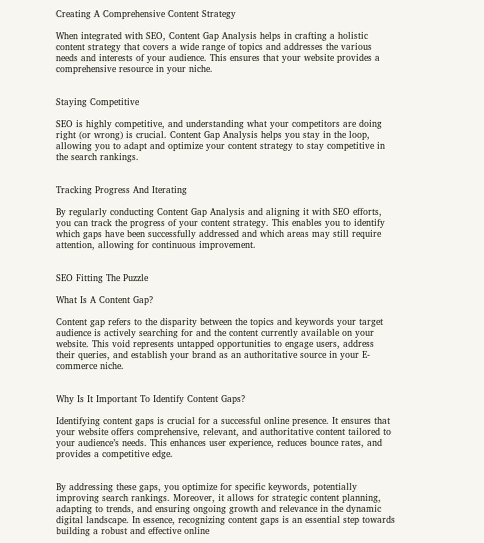Creating A Comprehensive Content Strategy

When integrated with SEO, Content Gap Analysis helps in crafting a holistic content strategy that covers a wide range of topics and addresses the various needs and interests of your audience. This ensures that your website provides a comprehensive resource in your niche.


Staying Competitive

SEO is highly competitive, and understanding what your competitors are doing right (or wrong) is crucial. Content Gap Analysis helps you stay in the loop, allowing you to adapt and optimize your content strategy to stay competitive in the search rankings.


Tracking Progress And Iterating

By regularly conducting Content Gap Analysis and aligning it with SEO efforts, you can track the progress of your content strategy. This enables you to identify which gaps have been successfully addressed and which areas may still require attention, allowing for continuous improvement.


SEO Fitting The Puzzle

What Is A Content Gap?

Content gap refers to the disparity between the topics and keywords your target audience is actively searching for and the content currently available on your website. This void represents untapped opportunities to engage users, address their queries, and establish your brand as an authoritative source in your E-commerce niche.


Why Is It Important To Identify Content Gaps?

Identifying content gaps is crucial for a successful online presence. It ensures that your website offers comprehensive, relevant, and authoritative content tailored to your audience’s needs. This enhances user experience, reduces bounce rates, and provides a competitive edge.


By addressing these gaps, you optimize for specific keywords, potentially improving search rankings. Moreover, it allows for strategic content planning, adapting to trends, and ensuring ongoing growth and relevance in the dynamic digital landscape. In essence, recognizing content gaps is an essential step towards building a robust and effective online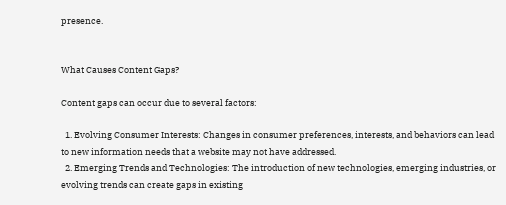presence.


What Causes Content Gaps?

Content gaps can occur due to several factors:

  1. Evolving Consumer Interests: Changes in consumer preferences, interests, and behaviors can lead to new information needs that a website may not have addressed.
  2. Emerging Trends and Technologies: The introduction of new technologies, emerging industries, or evolving trends can create gaps in existing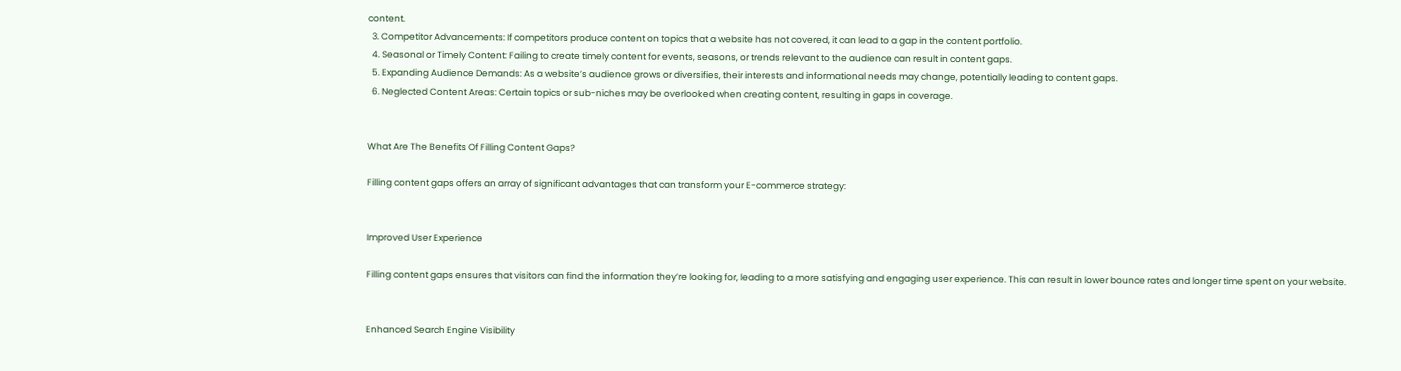content.
  3. Competitor Advancements: If competitors produce content on topics that a website has not covered, it can lead to a gap in the content portfolio.
  4. Seasonal or Timely Content: Failing to create timely content for events, seasons, or trends relevant to the audience can result in content gaps.
  5. Expanding Audience Demands: As a website’s audience grows or diversifies, their interests and informational needs may change, potentially leading to content gaps.
  6. Neglected Content Areas: Certain topics or sub-niches may be overlooked when creating content, resulting in gaps in coverage.


What Are The Benefits Of Filling Content Gaps?

Filling content gaps offers an array of significant advantages that can transform your E-commerce strategy:


Improved User Experience

Filling content gaps ensures that visitors can find the information they’re looking for, leading to a more satisfying and engaging user experience. This can result in lower bounce rates and longer time spent on your website.


Enhanced Search Engine Visibility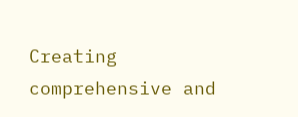Creating comprehensive and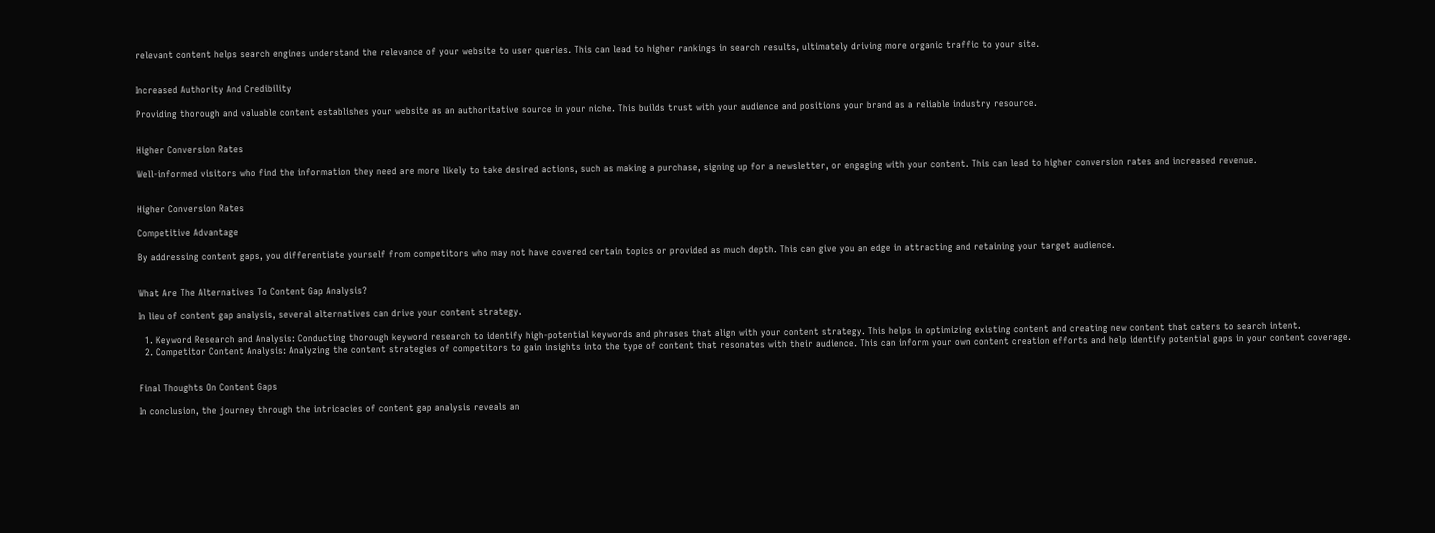relevant content helps search engines understand the relevance of your website to user queries. This can lead to higher rankings in search results, ultimately driving more organic traffic to your site.


Increased Authority And Credibility

Providing thorough and valuable content establishes your website as an authoritative source in your niche. This builds trust with your audience and positions your brand as a reliable industry resource.


Higher Conversion Rates

Well-informed visitors who find the information they need are more likely to take desired actions, such as making a purchase, signing up for a newsletter, or engaging with your content. This can lead to higher conversion rates and increased revenue.


Higher Conversion Rates

Competitive Advantage

By addressing content gaps, you differentiate yourself from competitors who may not have covered certain topics or provided as much depth. This can give you an edge in attracting and retaining your target audience.


What Are The Alternatives To Content Gap Analysis?

In lieu of content gap analysis, several alternatives can drive your content strategy.

  1. Keyword Research and Analysis: Conducting thorough keyword research to identify high-potential keywords and phrases that align with your content strategy. This helps in optimizing existing content and creating new content that caters to search intent.
  2. Competitor Content Analysis: Analyzing the content strategies of competitors to gain insights into the type of content that resonates with their audience. This can inform your own content creation efforts and help identify potential gaps in your content coverage.


Final Thoughts On Content Gaps

In conclusion, the journey through the intricacies of content gap analysis reveals an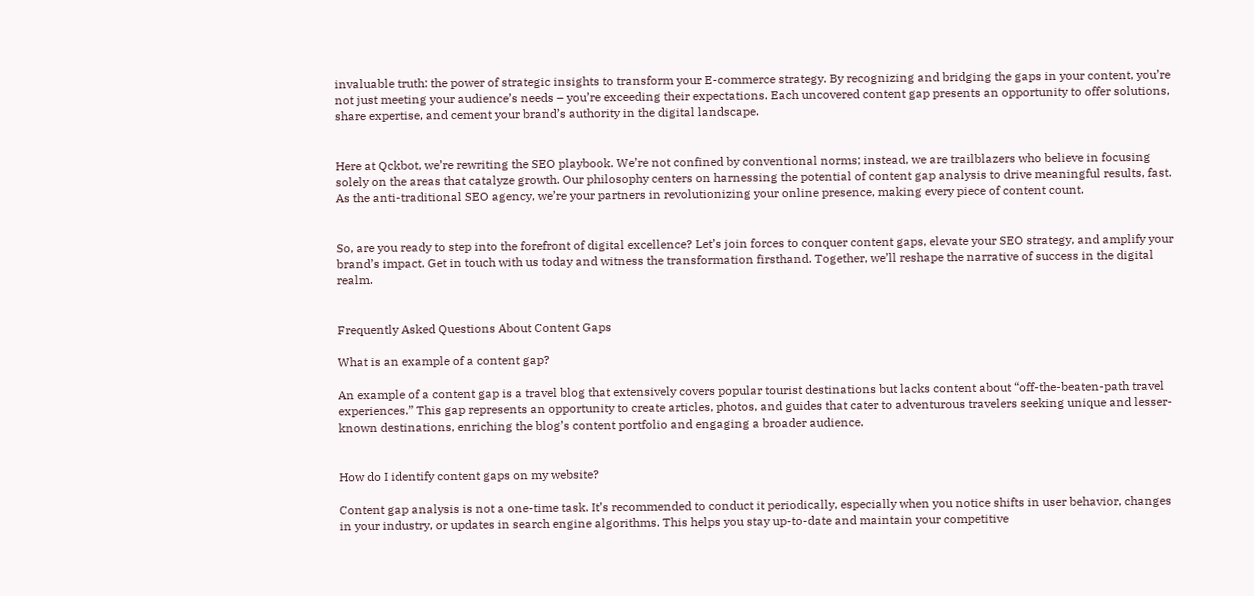invaluable truth: the power of strategic insights to transform your E-commerce strategy. By recognizing and bridging the gaps in your content, you’re not just meeting your audience’s needs – you’re exceeding their expectations. Each uncovered content gap presents an opportunity to offer solutions, share expertise, and cement your brand’s authority in the digital landscape.


Here at Qckbot, we’re rewriting the SEO playbook. We’re not confined by conventional norms; instead, we are trailblazers who believe in focusing solely on the areas that catalyze growth. Our philosophy centers on harnessing the potential of content gap analysis to drive meaningful results, fast. As the anti-traditional SEO agency, we’re your partners in revolutionizing your online presence, making every piece of content count.


So, are you ready to step into the forefront of digital excellence? Let’s join forces to conquer content gaps, elevate your SEO strategy, and amplify your brand’s impact. Get in touch with us today and witness the transformation firsthand. Together, we’ll reshape the narrative of success in the digital realm.


Frequently Asked Questions About Content Gaps

What is an example of a content gap?

An example of a content gap is a travel blog that extensively covers popular tourist destinations but lacks content about “off-the-beaten-path travel experiences.” This gap represents an opportunity to create articles, photos, and guides that cater to adventurous travelers seeking unique and lesser-known destinations, enriching the blog’s content portfolio and engaging a broader audience.


How do I identify content gaps on my website?

Content gap analysis is not a one-time task. It’s recommended to conduct it periodically, especially when you notice shifts in user behavior, changes in your industry, or updates in search engine algorithms. This helps you stay up-to-date and maintain your competitive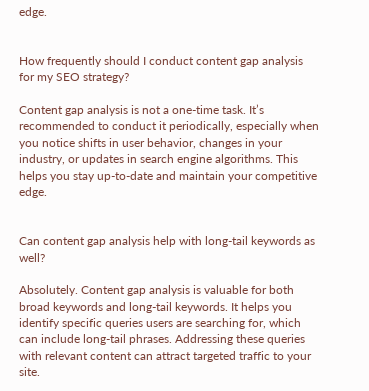edge.


How frequently should I conduct content gap analysis for my SEO strategy?

Content gap analysis is not a one-time task. It’s recommended to conduct it periodically, especially when you notice shifts in user behavior, changes in your industry, or updates in search engine algorithms. This helps you stay up-to-date and maintain your competitive edge.


Can content gap analysis help with long-tail keywords as well?

Absolutely. Content gap analysis is valuable for both broad keywords and long-tail keywords. It helps you identify specific queries users are searching for, which can include long-tail phrases. Addressing these queries with relevant content can attract targeted traffic to your site.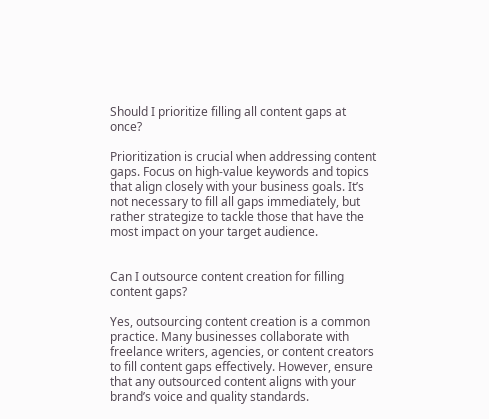Should I prioritize filling all content gaps at once?

Prioritization is crucial when addressing content gaps. Focus on high-value keywords and topics that align closely with your business goals. It’s not necessary to fill all gaps immediately, but rather strategize to tackle those that have the most impact on your target audience.


Can I outsource content creation for filling content gaps?

Yes, outsourcing content creation is a common practice. Many businesses collaborate with freelance writers, agencies, or content creators to fill content gaps effectively. However, ensure that any outsourced content aligns with your brand’s voice and quality standards.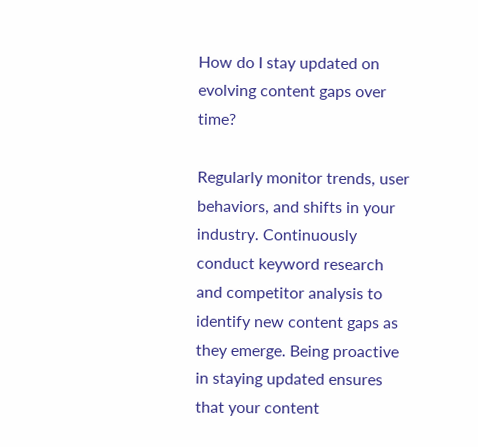How do I stay updated on evolving content gaps over time?

Regularly monitor trends, user behaviors, and shifts in your industry. Continuously conduct keyword research and competitor analysis to identify new content gaps as they emerge. Being proactive in staying updated ensures that your content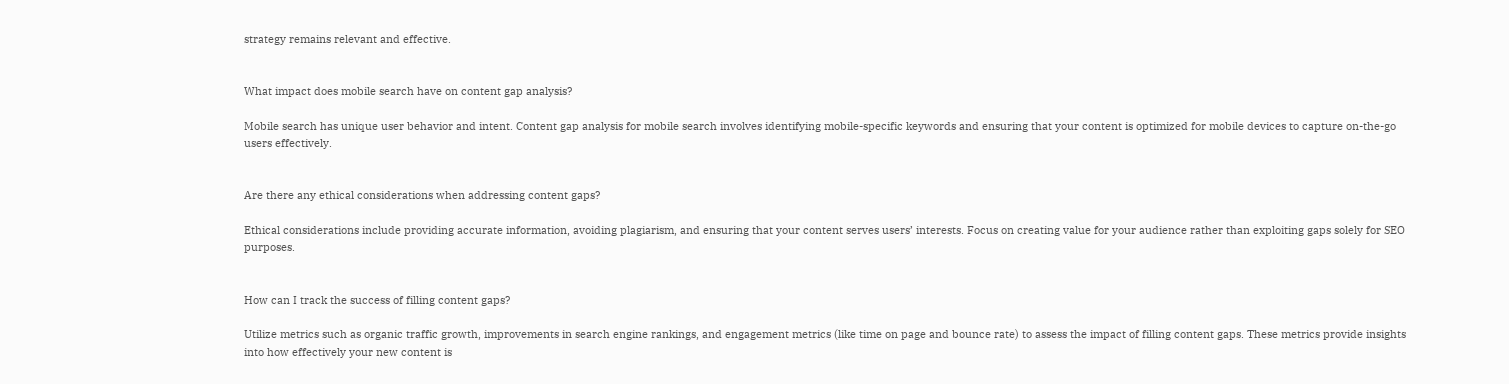strategy remains relevant and effective.


What impact does mobile search have on content gap analysis?

Mobile search has unique user behavior and intent. Content gap analysis for mobile search involves identifying mobile-specific keywords and ensuring that your content is optimized for mobile devices to capture on-the-go users effectively.


Are there any ethical considerations when addressing content gaps?

Ethical considerations include providing accurate information, avoiding plagiarism, and ensuring that your content serves users’ interests. Focus on creating value for your audience rather than exploiting gaps solely for SEO purposes.


How can I track the success of filling content gaps?

Utilize metrics such as organic traffic growth, improvements in search engine rankings, and engagement metrics (like time on page and bounce rate) to assess the impact of filling content gaps. These metrics provide insights into how effectively your new content is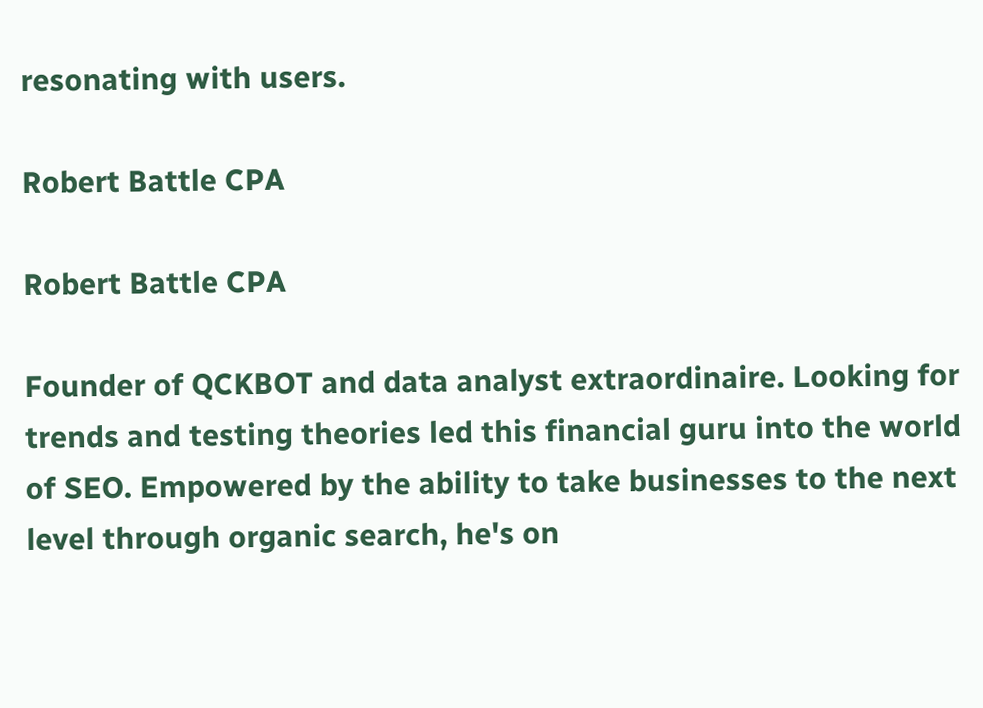resonating with users.

Robert Battle CPA

Robert Battle CPA

Founder of QCKBOT and data analyst extraordinaire. Looking for trends and testing theories led this financial guru into the world of SEO. Empowered by the ability to take businesses to the next level through organic search, he's on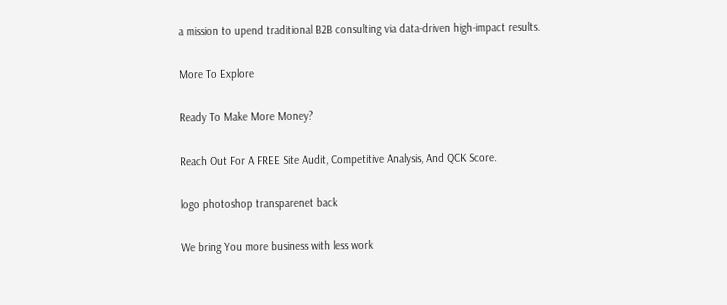a mission to upend traditional B2B consulting via data-driven high-impact results.

More To Explore

Ready To Make More Money?

Reach Out For A FREE Site Audit, Competitive Analysis, And QCK Score.

logo photoshop transparenet back

We bring You more business with less work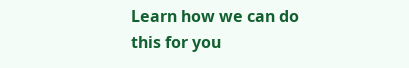Learn how we can do this for you